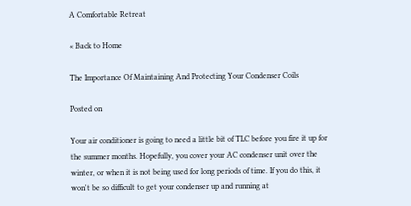A Comfortable Retreat

« Back to Home

The Importance Of Maintaining And Protecting Your Condenser Coils

Posted on

Your air conditioner is going to need a little bit of TLC before you fire it up for the summer months. Hopefully, you cover your AC condenser unit over the winter, or when it is not being used for long periods of time. If you do this, it won't be so difficult to get your condenser up and running at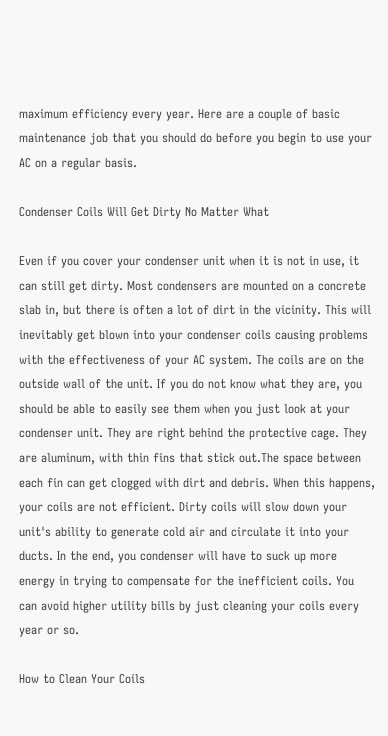maximum efficiency every year. Here are a couple of basic maintenance job that you should do before you begin to use your AC on a regular basis.

Condenser Coils Will Get Dirty No Matter What

Even if you cover your condenser unit when it is not in use, it can still get dirty. Most condensers are mounted on a concrete slab in, but there is often a lot of dirt in the vicinity. This will inevitably get blown into your condenser coils causing problems with the effectiveness of your AC system. The coils are on the outside wall of the unit. If you do not know what they are, you should be able to easily see them when you just look at your condenser unit. They are right behind the protective cage. They are aluminum, with thin fins that stick out.The space between each fin can get clogged with dirt and debris. When this happens, your coils are not efficient. Dirty coils will slow down your unit's ability to generate cold air and circulate it into your ducts. In the end, you condenser will have to suck up more energy in trying to compensate for the inefficient coils. You can avoid higher utility bills by just cleaning your coils every year or so.

How to Clean Your Coils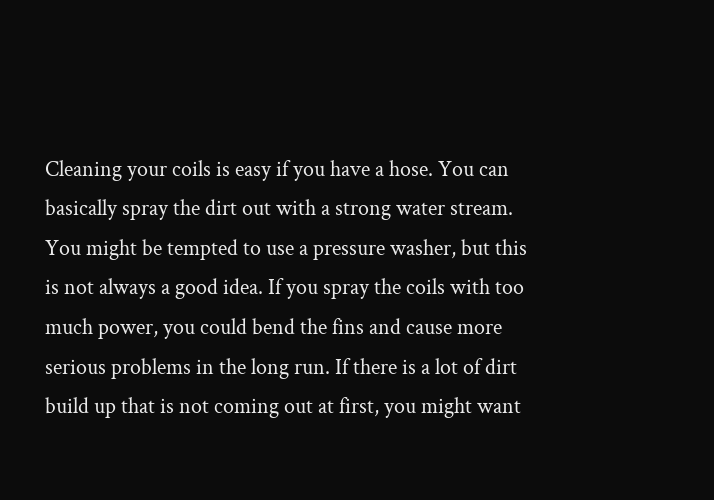Cleaning your coils is easy if you have a hose. You can basically spray the dirt out with a strong water stream. You might be tempted to use a pressure washer, but this is not always a good idea. If you spray the coils with too much power, you could bend the fins and cause more serious problems in the long run. If there is a lot of dirt build up that is not coming out at first, you might want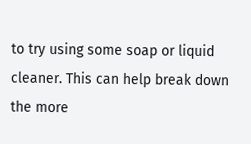to try using some soap or liquid cleaner. This can help break down the more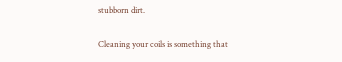stubborn dirt.

Cleaning your coils is something that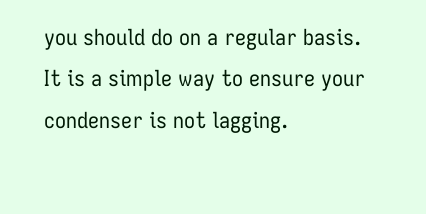you should do on a regular basis. It is a simple way to ensure your condenser is not lagging.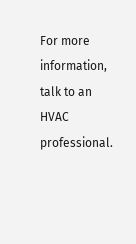For more information, talk to an HVAC professional.